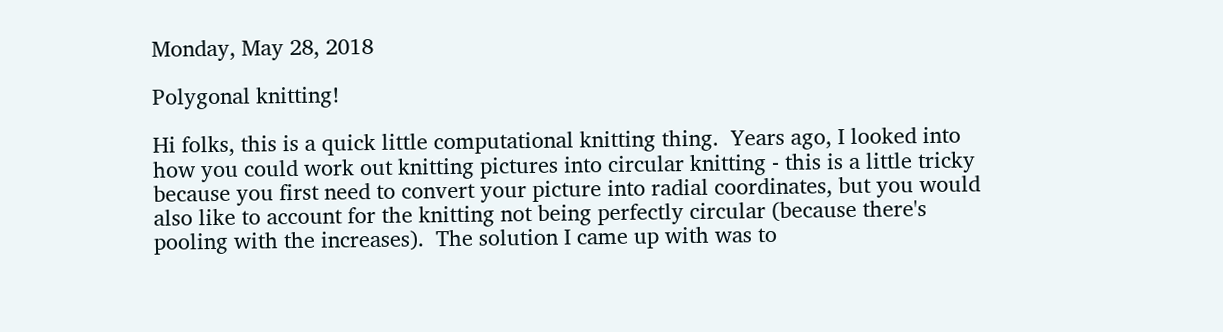Monday, May 28, 2018

Polygonal knitting!

Hi folks, this is a quick little computational knitting thing.  Years ago, I looked into how you could work out knitting pictures into circular knitting - this is a little tricky because you first need to convert your picture into radial coordinates, but you would also like to account for the knitting not being perfectly circular (because there's pooling with the increases).  The solution I came up with was to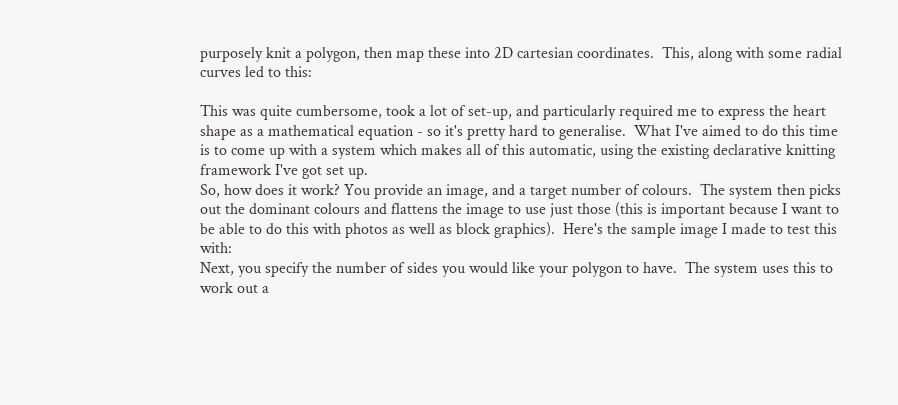purposely knit a polygon, then map these into 2D cartesian coordinates.  This, along with some radial curves led to this:

This was quite cumbersome, took a lot of set-up, and particularly required me to express the heart shape as a mathematical equation - so it's pretty hard to generalise.  What I've aimed to do this time is to come up with a system which makes all of this automatic, using the existing declarative knitting framework I've got set up.
So, how does it work? You provide an image, and a target number of colours.  The system then picks out the dominant colours and flattens the image to use just those (this is important because I want to be able to do this with photos as well as block graphics).  Here's the sample image I made to test this with:
Next, you specify the number of sides you would like your polygon to have.  The system uses this to work out a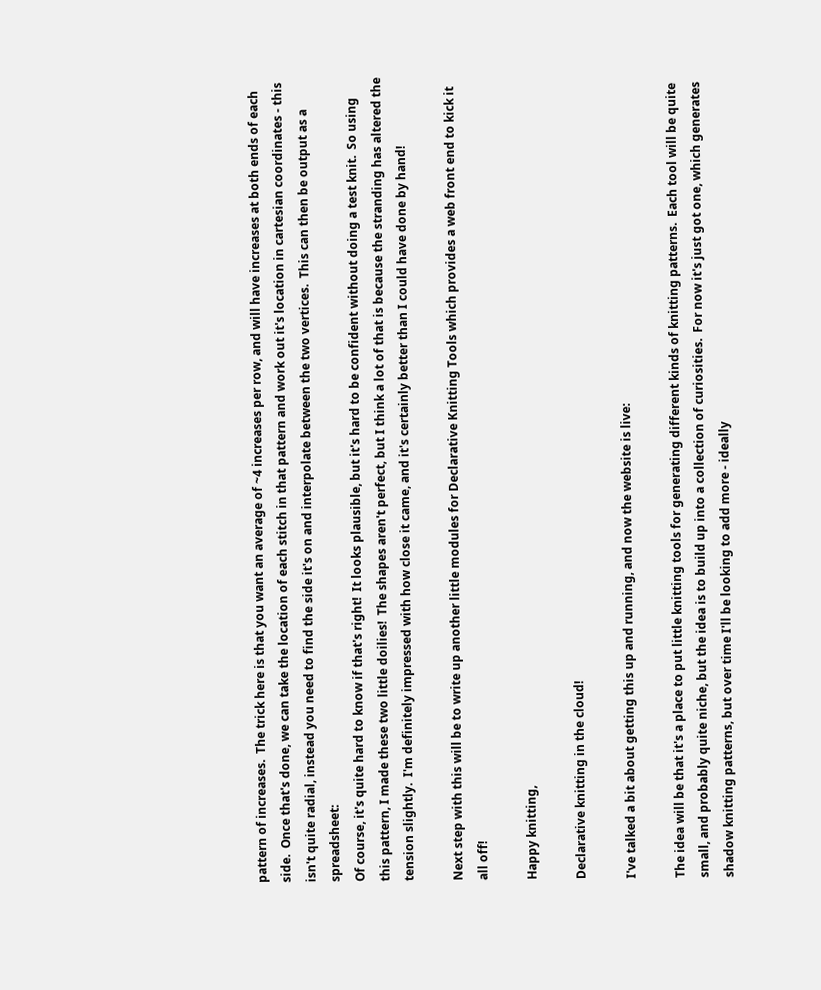pattern of increases.  The trick here is that you want an average of ~4 increases per row, and will have increases at both ends of each side.  Once that's done, we can take the location of each stitch in that pattern and work out it's location in cartesian coordinates - this isn't quite radial, instead you need to find the side it's on and interpolate between the two vertices.  This can then be output as a spreadsheet:
Of course, it's quite hard to know if that's right!  It looks plausible, but it's hard to be confident without doing a test knit.  So using this pattern, I made these two little doilies!  The shapes aren't perfect, but I think a lot of that is because the stranding has altered the tension slightly.  I'm definitely impressed with how close it came, and it's certainly better than I could have done by hand!

Next step with this will be to write up another little modules for Declarative Knitting Tools which provides a web front end to kick it all off!

Happy knitting,

Declarative knitting in the cloud!

I've talked a bit about getting this up and running, and now the website is live:

The idea will be that it's a place to put little knitting tools for generating different kinds of knitting patterns.  Each tool will be quite small, and probably quite niche, but the idea is to build up into a collection of curiosities.  For now it's just got one, which generates shadow knitting patterns, but over time I'll be looking to add more - ideally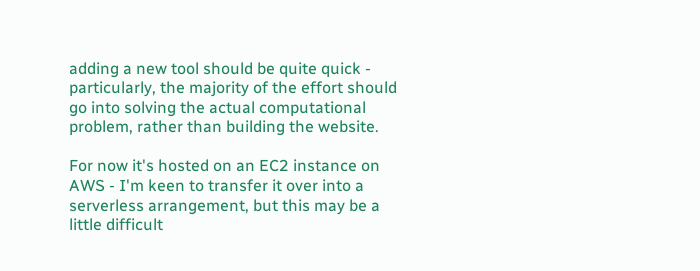adding a new tool should be quite quick - particularly, the majority of the effort should go into solving the actual computational problem, rather than building the website.

For now it's hosted on an EC2 instance on AWS - I'm keen to transfer it over into a serverless arrangement, but this may be a little difficult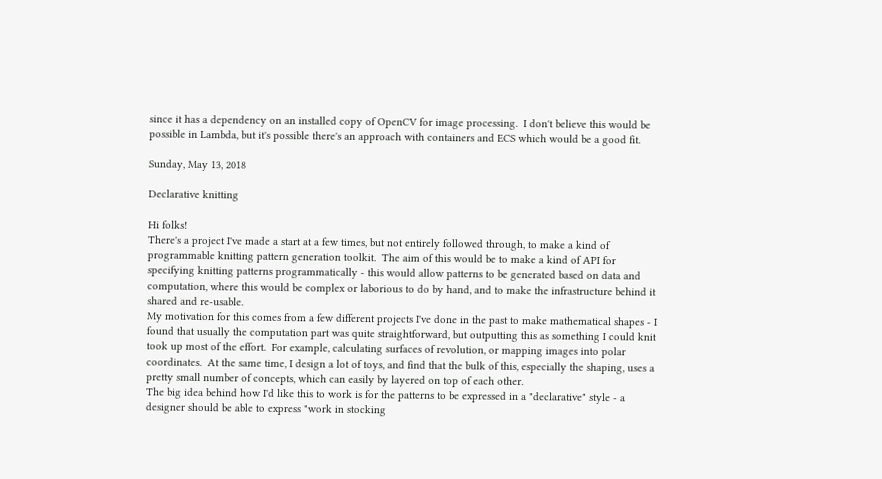since it has a dependency on an installed copy of OpenCV for image processing.  I don't believe this would be possible in Lambda, but it's possible there's an approach with containers and ECS which would be a good fit.

Sunday, May 13, 2018

Declarative knitting

Hi folks!
There's a project I've made a start at a few times, but not entirely followed through, to make a kind of programmable knitting pattern generation toolkit.  The aim of this would be to make a kind of API for specifying knitting patterns programmatically - this would allow patterns to be generated based on data and computation, where this would be complex or laborious to do by hand, and to make the infrastructure behind it shared and re-usable.
My motivation for this comes from a few different projects I've done in the past to make mathematical shapes - I found that usually the computation part was quite straightforward, but outputting this as something I could knit took up most of the effort.  For example, calculating surfaces of revolution, or mapping images into polar coordinates.  At the same time, I design a lot of toys, and find that the bulk of this, especially the shaping, uses a pretty small number of concepts, which can easily by layered on top of each other.
The big idea behind how I'd like this to work is for the patterns to be expressed in a "declarative" style - a designer should be able to express "work in stocking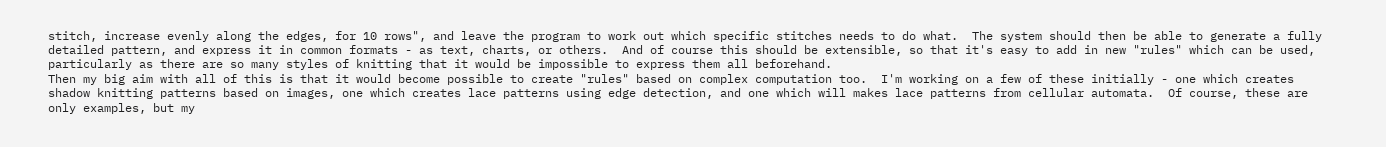stitch, increase evenly along the edges, for 10 rows", and leave the program to work out which specific stitches needs to do what.  The system should then be able to generate a fully detailed pattern, and express it in common formats - as text, charts, or others.  And of course this should be extensible, so that it's easy to add in new "rules" which can be used, particularly as there are so many styles of knitting that it would be impossible to express them all beforehand.
Then my big aim with all of this is that it would become possible to create "rules" based on complex computation too.  I'm working on a few of these initially - one which creates shadow knitting patterns based on images, one which creates lace patterns using edge detection, and one which will makes lace patterns from cellular automata.  Of course, these are only examples, but my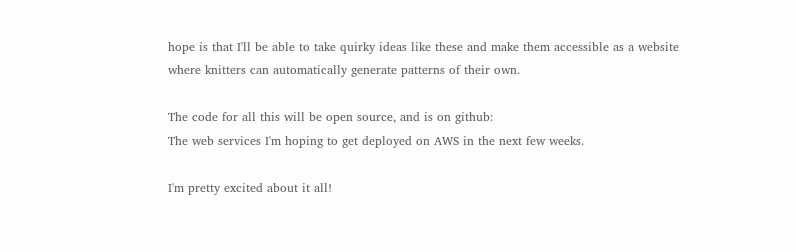hope is that I'll be able to take quirky ideas like these and make them accessible as a website where knitters can automatically generate patterns of their own.

The code for all this will be open source, and is on github:
The web services I'm hoping to get deployed on AWS in the next few weeks.

I'm pretty excited about it all!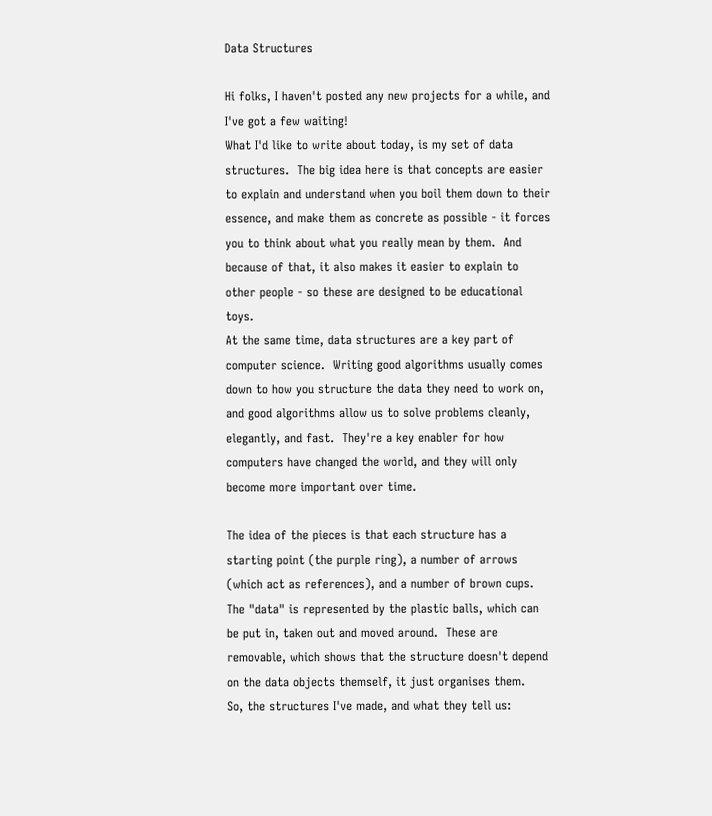Data Structures

Hi folks, I haven't posted any new projects for a while, and I've got a few waiting!
What I'd like to write about today, is my set of data structures.  The big idea here is that concepts are easier to explain and understand when you boil them down to their essence, and make them as concrete as possible - it forces you to think about what you really mean by them.  And because of that, it also makes it easier to explain to other people - so these are designed to be educational toys.
At the same time, data structures are a key part of computer science.  Writing good algorithms usually comes down to how you structure the data they need to work on, and good algorithms allow us to solve problems cleanly, elegantly, and fast.  They're a key enabler for how computers have changed the world, and they will only become more important over time.

The idea of the pieces is that each structure has a starting point (the purple ring), a number of arrows (which act as references), and a number of brown cups.  The "data" is represented by the plastic balls, which can be put in, taken out and moved around.  These are removable, which shows that the structure doesn't depend on the data objects themself, it just organises them.
So, the structures I've made, and what they tell us: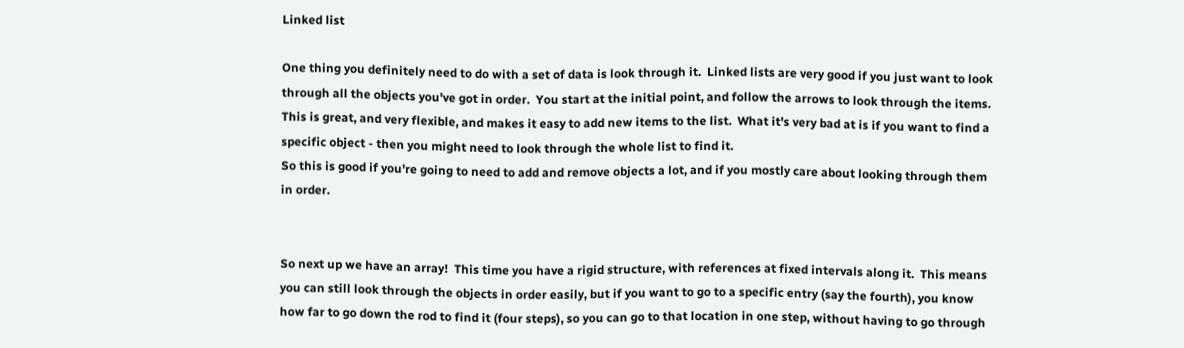Linked list

One thing you definitely need to do with a set of data is look through it.  Linked lists are very good if you just want to look through all the objects you've got in order.  You start at the initial point, and follow the arrows to look through the items.  This is great, and very flexible, and makes it easy to add new items to the list.  What it's very bad at is if you want to find a specific object - then you might need to look through the whole list to find it.
So this is good if you're going to need to add and remove objects a lot, and if you mostly care about looking through them in order.


So next up we have an array!  This time you have a rigid structure, with references at fixed intervals along it.  This means you can still look through the objects in order easily, but if you want to go to a specific entry (say the fourth), you know how far to go down the rod to find it (four steps), so you can go to that location in one step, without having to go through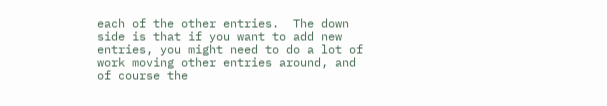each of the other entries.  The down side is that if you want to add new entries, you might need to do a lot of work moving other entries around, and of course the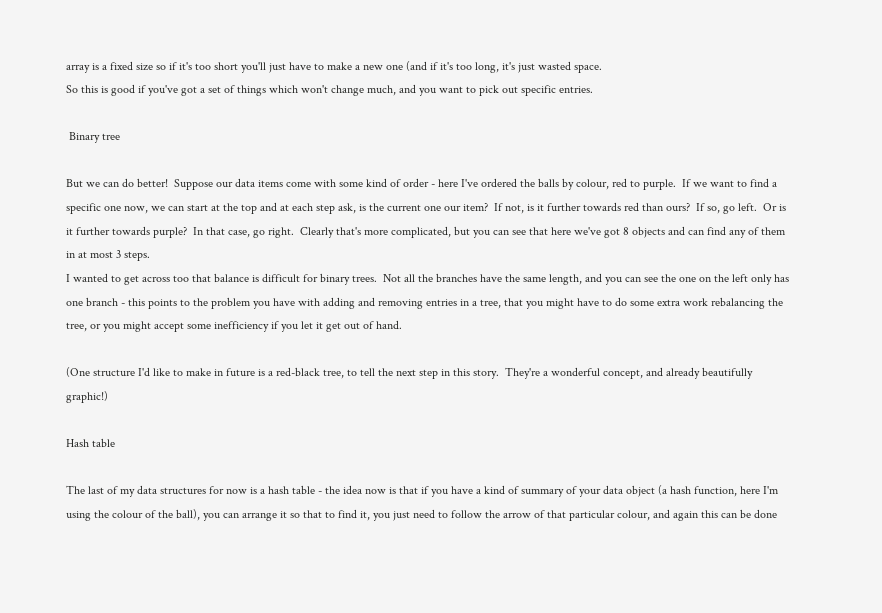array is a fixed size so if it's too short you'll just have to make a new one (and if it's too long, it's just wasted space.
So this is good if you've got a set of things which won't change much, and you want to pick out specific entries.

 Binary tree

But we can do better!  Suppose our data items come with some kind of order - here I've ordered the balls by colour, red to purple.  If we want to find a specific one now, we can start at the top and at each step ask, is the current one our item?  If not, is it further towards red than ours?  If so, go left.  Or is it further towards purple?  In that case, go right.  Clearly that's more complicated, but you can see that here we've got 8 objects and can find any of them in at most 3 steps.
I wanted to get across too that balance is difficult for binary trees.  Not all the branches have the same length, and you can see the one on the left only has one branch - this points to the problem you have with adding and removing entries in a tree, that you might have to do some extra work rebalancing the tree, or you might accept some inefficiency if you let it get out of hand.

(One structure I'd like to make in future is a red-black tree, to tell the next step in this story.  They're a wonderful concept, and already beautifully graphic!)

Hash table

The last of my data structures for now is a hash table - the idea now is that if you have a kind of summary of your data object (a hash function, here I'm using the colour of the ball), you can arrange it so that to find it, you just need to follow the arrow of that particular colour, and again this can be done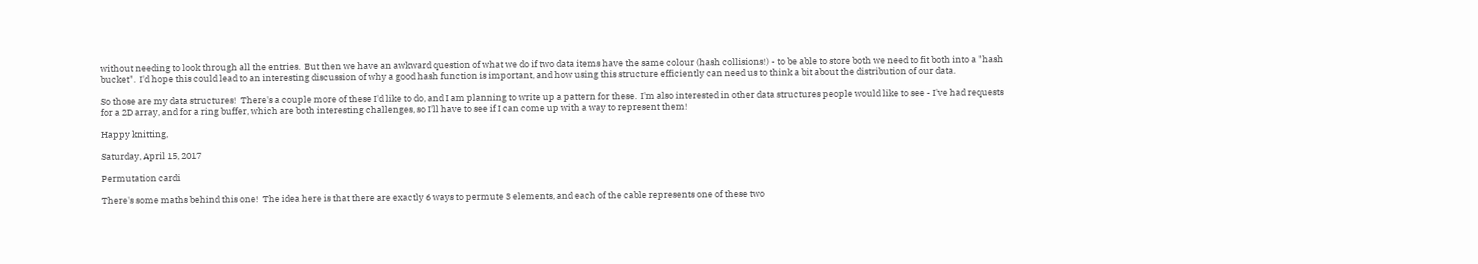without needing to look through all the entries.  But then we have an awkward question of what we do if two data items have the same colour (hash collisions!) - to be able to store both we need to fit both into a "hash bucket".  I'd hope this could lead to an interesting discussion of why a good hash function is important, and how using this structure efficiently can need us to think a bit about the distribution of our data.

So those are my data structures!  There's a couple more of these I'd like to do, and I am planning to write up a pattern for these.  I'm also interested in other data structures people would like to see - I've had requests for a 2D array, and for a ring buffer, which are both interesting challenges, so I'll have to see if I can come up with a way to represent them!

Happy knitting,

Saturday, April 15, 2017

Permutation cardi

There's some maths behind this one!  The idea here is that there are exactly 6 ways to permute 3 elements, and each of the cable represents one of these two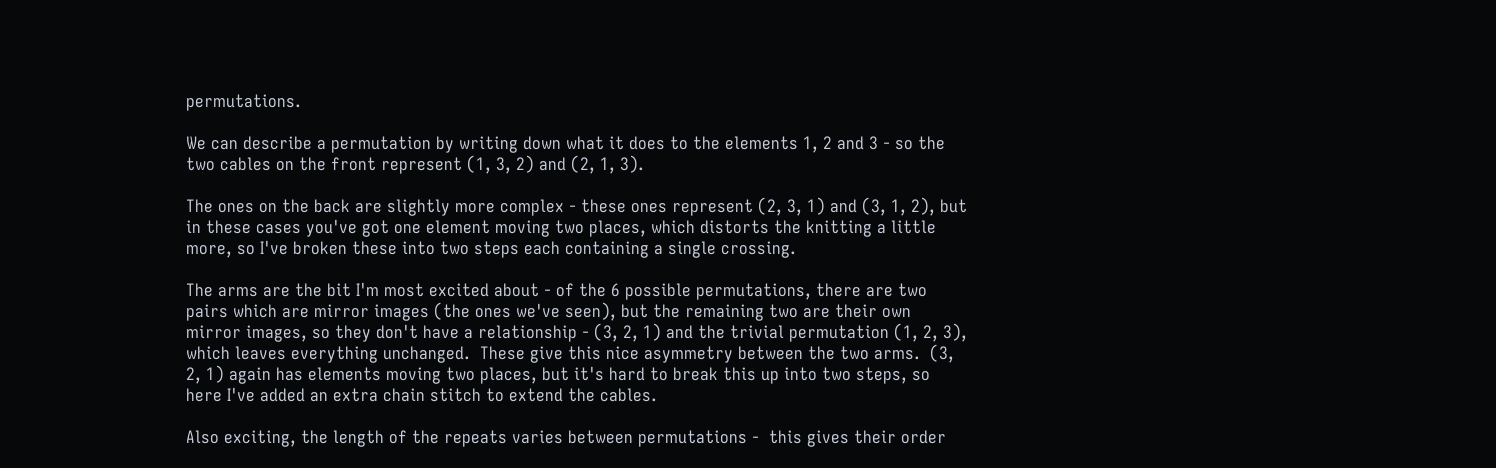permutations.

We can describe a permutation by writing down what it does to the elements 1, 2 and 3 - so the two cables on the front represent (1, 3, 2) and (2, 1, 3).

The ones on the back are slightly more complex - these ones represent (2, 3, 1) and (3, 1, 2), but in these cases you've got one element moving two places, which distorts the knitting a little more, so I've broken these into two steps each containing a single crossing.

The arms are the bit I'm most excited about - of the 6 possible permutations, there are two pairs which are mirror images (the ones we've seen), but the remaining two are their own mirror images, so they don't have a relationship - (3, 2, 1) and the trivial permutation (1, 2, 3), which leaves everything unchanged.  These give this nice asymmetry between the two arms.  (3, 2, 1) again has elements moving two places, but it's hard to break this up into two steps, so here I've added an extra chain stitch to extend the cables.

Also exciting, the length of the repeats varies between permutations -  this gives their order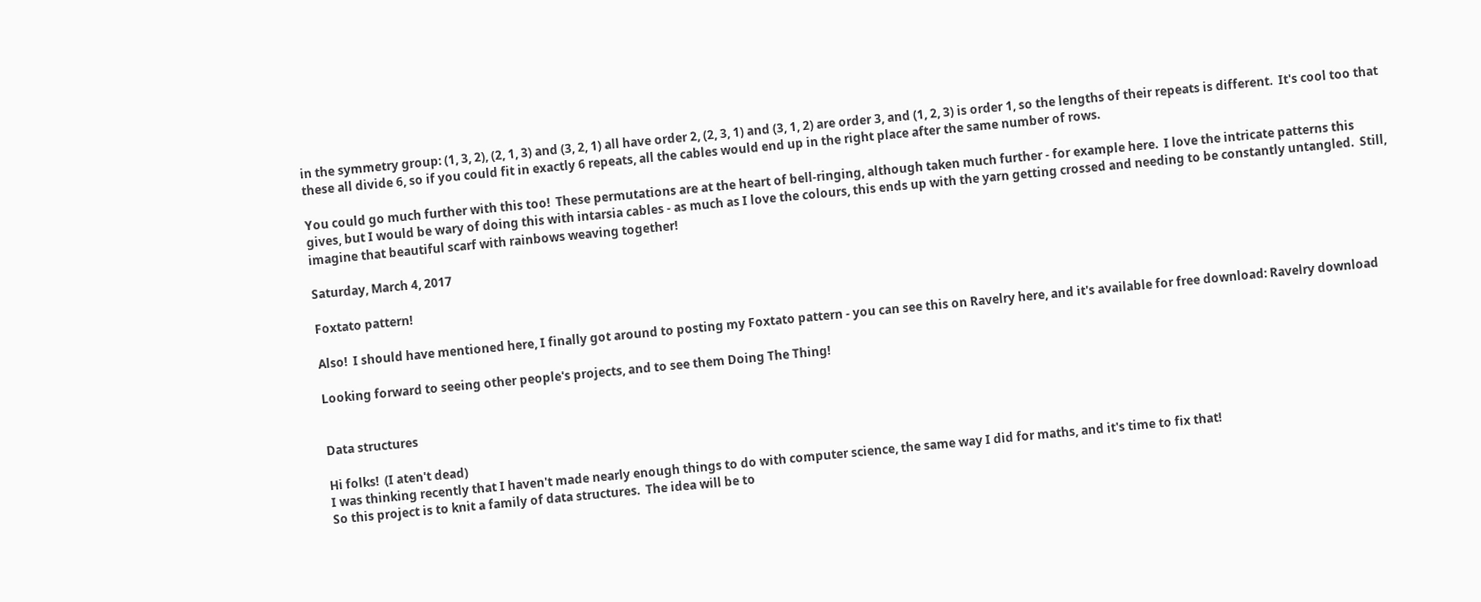in the symmetry group: (1, 3, 2), (2, 1, 3) and (3, 2, 1) all have order 2, (2, 3, 1) and (3, 1, 2) are order 3, and (1, 2, 3) is order 1, so the lengths of their repeats is different.  It's cool too that these all divide 6, so if you could fit in exactly 6 repeats, all the cables would end up in the right place after the same number of rows.

You could go much further with this too!  These permutations are at the heart of bell-ringing, although taken much further - for example here.  I love the intricate patterns this gives, but I would be wary of doing this with intarsia cables - as much as I love the colours, this ends up with the yarn getting crossed and needing to be constantly untangled.  Still, imagine that beautiful scarf with rainbows weaving together!

Saturday, March 4, 2017

Foxtato pattern!

Also!  I should have mentioned here, I finally got around to posting my Foxtato pattern - you can see this on Ravelry here, and it's available for free download: Ravelry download

Looking forward to seeing other people's projects, and to see them Doing The Thing!


Data structures

Hi folks!  (I aten't dead)
I was thinking recently that I haven't made nearly enough things to do with computer science, the same way I did for maths, and it's time to fix that!
So this project is to knit a family of data structures.  The idea will be to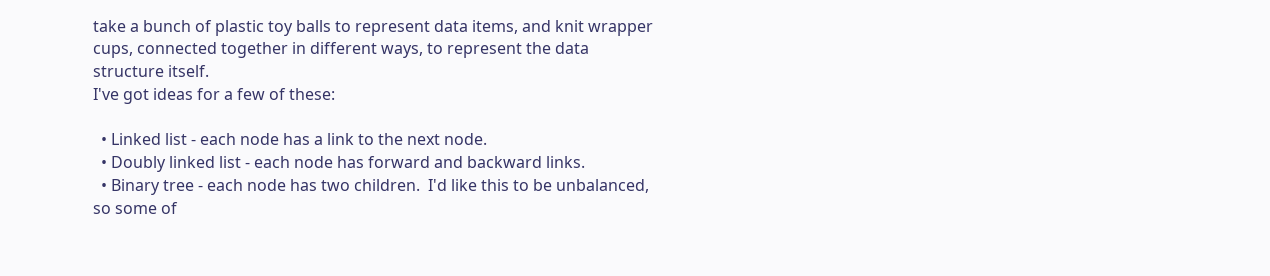take a bunch of plastic toy balls to represent data items, and knit wrapper cups, connected together in different ways, to represent the data structure itself.
I've got ideas for a few of these:

  • Linked list - each node has a link to the next node.
  • Doubly linked list - each node has forward and backward links.
  • Binary tree - each node has two children.  I'd like this to be unbalanced, so some of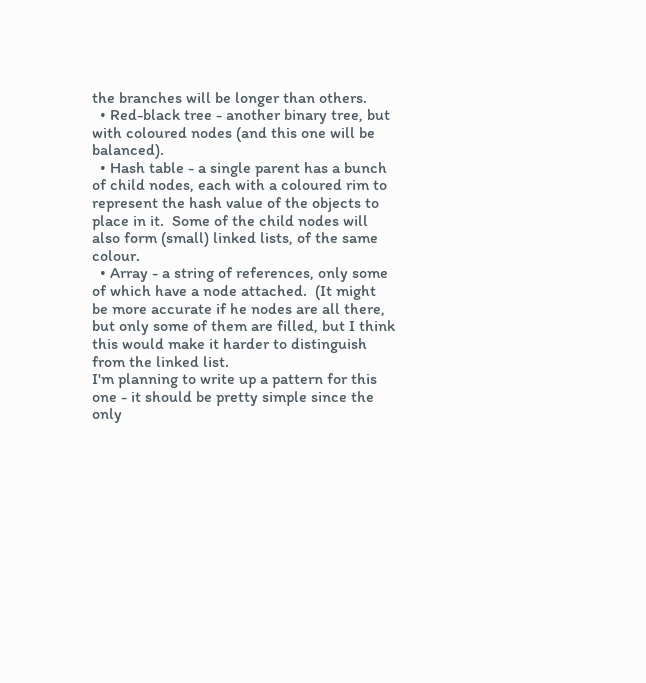the branches will be longer than others.
  • Red-black tree - another binary tree, but with coloured nodes (and this one will be balanced).
  • Hash table - a single parent has a bunch of child nodes, each with a coloured rim to represent the hash value of the objects to place in it.  Some of the child nodes will also form (small) linked lists, of the same colour.
  • Array - a string of references, only some of which have a node attached.  (It might be more accurate if he nodes are all there, but only some of them are filled, but I think this would make it harder to distinguish from the linked list.
I'm planning to write up a pattern for this one - it should be pretty simple since the only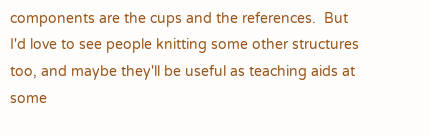components are the cups and the references.  But I'd love to see people knitting some other structures too, and maybe they'll be useful as teaching aids at some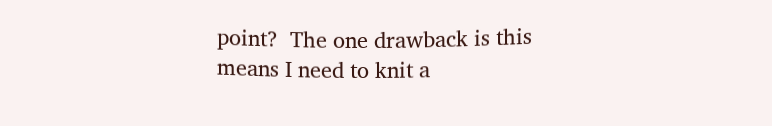point?  The one drawback is this means I need to knit a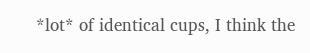*lot* of identical cups, I think the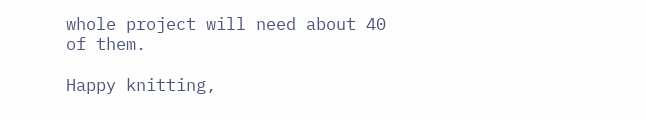whole project will need about 40 of them.

Happy knitting,